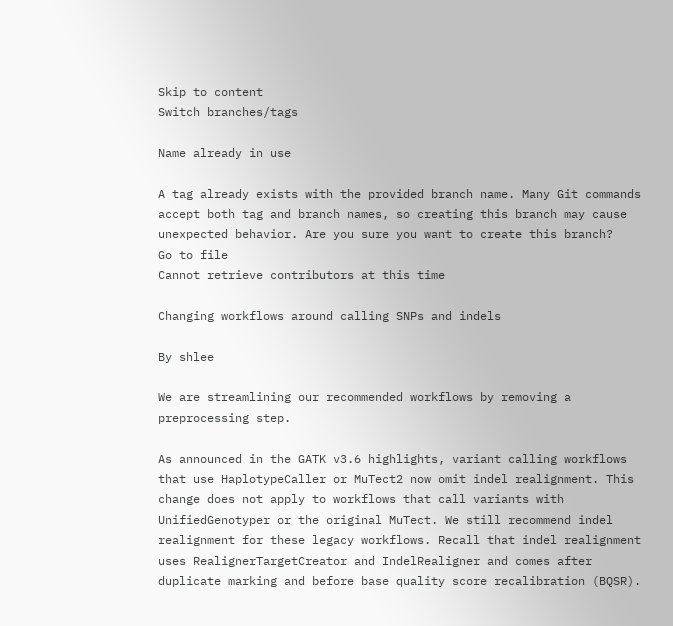Skip to content
Switch branches/tags

Name already in use

A tag already exists with the provided branch name. Many Git commands accept both tag and branch names, so creating this branch may cause unexpected behavior. Are you sure you want to create this branch?
Go to file
Cannot retrieve contributors at this time

Changing workflows around calling SNPs and indels

By shlee

We are streamlining our recommended workflows by removing a preprocessing step.

As announced in the GATK v3.6 highlights, variant calling workflows that use HaplotypeCaller or MuTect2 now omit indel realignment. This change does not apply to workflows that call variants with UnifiedGenotyper or the original MuTect. We still recommend indel realignment for these legacy workflows. Recall that indel realignment uses RealignerTargetCreator and IndelRealigner and comes after duplicate marking and before base quality score recalibration (BQSR).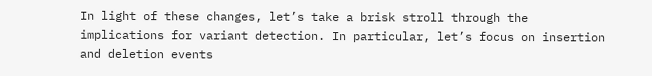In light of these changes, let’s take a brisk stroll through the implications for variant detection. In particular, let’s focus on insertion and deletion events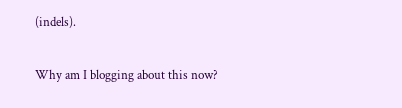(indels).

Why am I blogging about this now?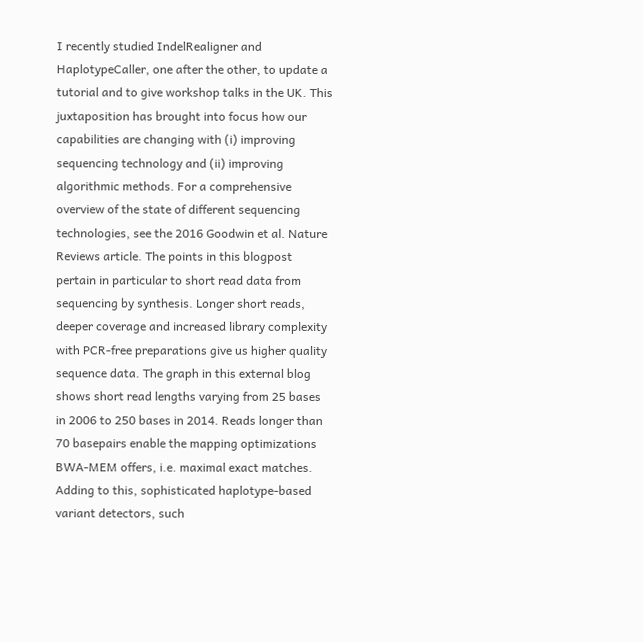I recently studied IndelRealigner and HaplotypeCaller, one after the other, to update a tutorial and to give workshop talks in the UK. This juxtaposition has brought into focus how our capabilities are changing with (i) improving sequencing technology and (ii) improving algorithmic methods. For a comprehensive overview of the state of different sequencing technologies, see the 2016 Goodwin et al. Nature Reviews article. The points in this blogpost pertain in particular to short read data from sequencing by synthesis. Longer short reads, deeper coverage and increased library complexity with PCR-free preparations give us higher quality sequence data. The graph in this external blog shows short read lengths varying from 25 bases in 2006 to 250 bases in 2014. Reads longer than 70 basepairs enable the mapping optimizations BWA-MEM offers, i.e. maximal exact matches. Adding to this, sophisticated haplotype-based variant detectors, such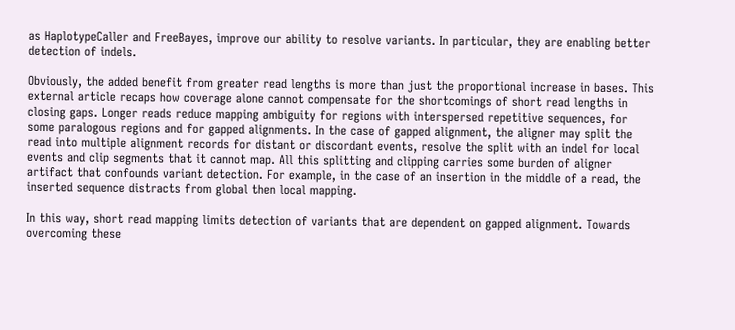as HaplotypeCaller and FreeBayes, improve our ability to resolve variants. In particular, they are enabling better detection of indels.

Obviously, the added benefit from greater read lengths is more than just the proportional increase in bases. This external article recaps how coverage alone cannot compensate for the shortcomings of short read lengths in closing gaps. Longer reads reduce mapping ambiguity for regions with interspersed repetitive sequences, for some paralogous regions and for gapped alignments. In the case of gapped alignment, the aligner may split the read into multiple alignment records for distant or discordant events, resolve the split with an indel for local events and clip segments that it cannot map. All this splitting and clipping carries some burden of aligner artifact that confounds variant detection. For example, in the case of an insertion in the middle of a read, the inserted sequence distracts from global then local mapping.

In this way, short read mapping limits detection of variants that are dependent on gapped alignment. Towards overcoming these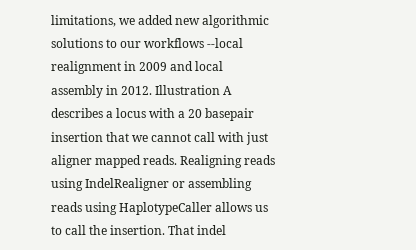limitations, we added new algorithmic solutions to our workflows --local realignment in 2009 and local assembly in 2012. Illustration A describes a locus with a 20 basepair insertion that we cannot call with just aligner mapped reads. Realigning reads using IndelRealigner or assembling reads using HaplotypeCaller allows us to call the insertion. That indel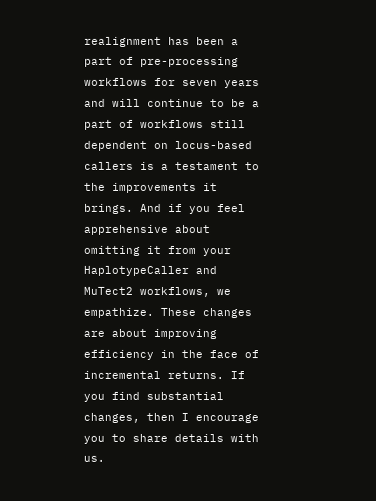realignment has been a part of pre-processing workflows for seven years and will continue to be a part of workflows still dependent on locus-based callers is a testament to the improvements it brings. And if you feel apprehensive about omitting it from your HaplotypeCaller and MuTect2 workflows, we empathize. These changes are about improving efficiency in the face of incremental returns. If you find substantial changes, then I encourage you to share details with us.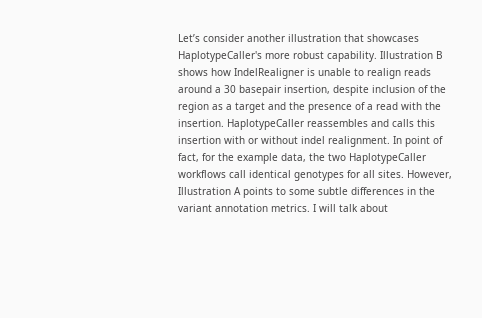Let’s consider another illustration that showcases HaplotypeCaller's more robust capability. Illustration B shows how IndelRealigner is unable to realign reads around a 30 basepair insertion, despite inclusion of the region as a target and the presence of a read with the insertion. HaplotypeCaller reassembles and calls this insertion with or without indel realignment. In point of fact, for the example data, the two HaplotypeCaller workflows call identical genotypes for all sites. However, Illustration A points to some subtle differences in the variant annotation metrics. I will talk about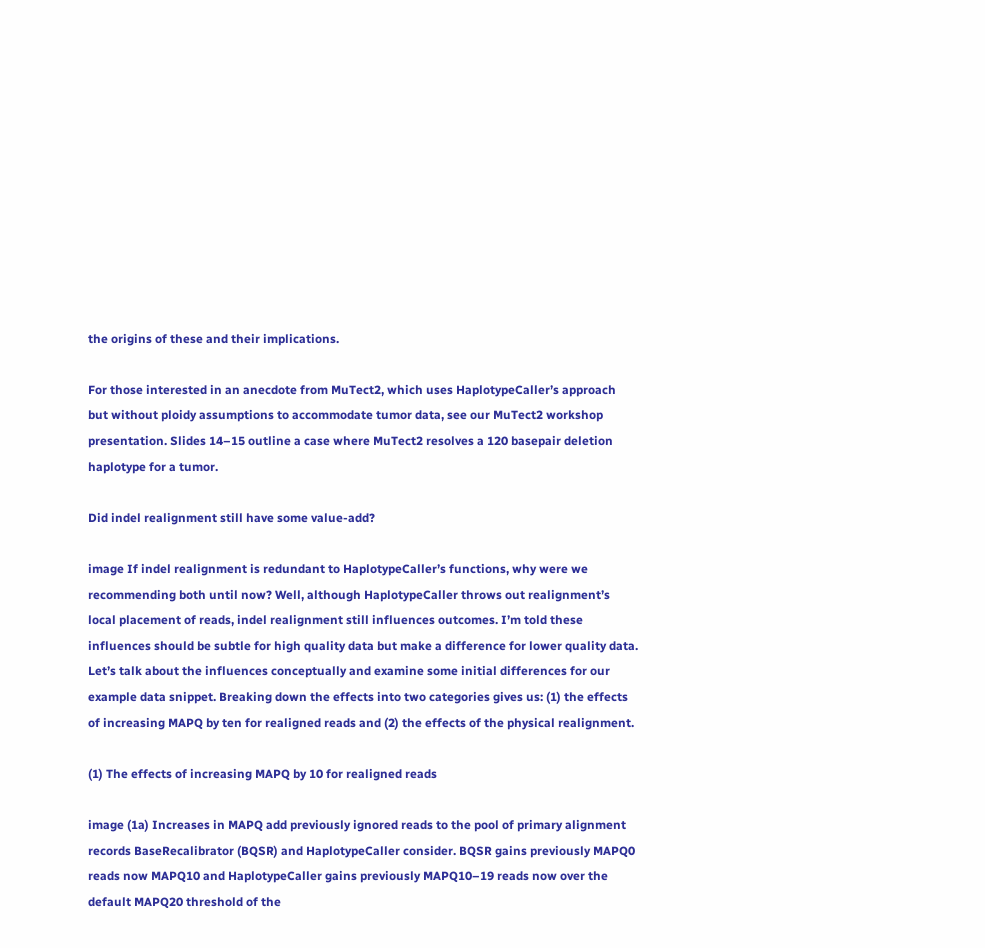the origins of these and their implications.

For those interested in an anecdote from MuTect2, which uses HaplotypeCaller’s approach but without ploidy assumptions to accommodate tumor data, see our MuTect2 workshop presentation. Slides 14–15 outline a case where MuTect2 resolves a 120 basepair deletion haplotype for a tumor.

Did indel realignment still have some value-add?

image If indel realignment is redundant to HaplotypeCaller’s functions, why were we recommending both until now? Well, although HaplotypeCaller throws out realignment’s local placement of reads, indel realignment still influences outcomes. I’m told these influences should be subtle for high quality data but make a difference for lower quality data. Let’s talk about the influences conceptually and examine some initial differences for our example data snippet. Breaking down the effects into two categories gives us: (1) the effects of increasing MAPQ by ten for realigned reads and (2) the effects of the physical realignment.

(1) The effects of increasing MAPQ by 10 for realigned reads

image (1a) Increases in MAPQ add previously ignored reads to the pool of primary alignment records BaseRecalibrator (BQSR) and HaplotypeCaller consider. BQSR gains previously MAPQ0 reads now MAPQ10 and HaplotypeCaller gains previously MAPQ10–19 reads now over the default MAPQ20 threshold of the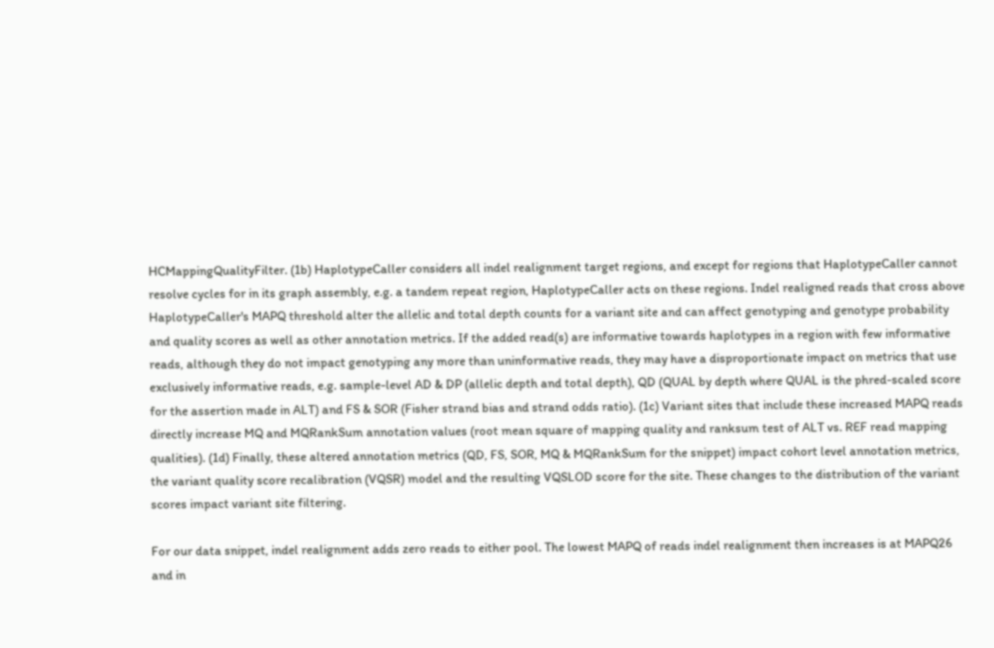HCMappingQualityFilter. (1b) HaplotypeCaller considers all indel realignment target regions, and except for regions that HaplotypeCaller cannot resolve cycles for in its graph assembly, e.g. a tandem repeat region, HaplotypeCaller acts on these regions. Indel realigned reads that cross above HaplotypeCaller's MAPQ threshold alter the allelic and total depth counts for a variant site and can affect genotyping and genotype probability and quality scores as well as other annotation metrics. If the added read(s) are informative towards haplotypes in a region with few informative reads, although they do not impact genotyping any more than uninformative reads, they may have a disproportionate impact on metrics that use exclusively informative reads, e.g. sample-level AD & DP (allelic depth and total depth), QD (QUAL by depth where QUAL is the phred-scaled score for the assertion made in ALT) and FS & SOR (Fisher strand bias and strand odds ratio). (1c) Variant sites that include these increased MAPQ reads directly increase MQ and MQRankSum annotation values (root mean square of mapping quality and ranksum test of ALT vs. REF read mapping qualities). (1d) Finally, these altered annotation metrics (QD, FS, SOR, MQ & MQRankSum for the snippet) impact cohort level annotation metrics, the variant quality score recalibration (VQSR) model and the resulting VQSLOD score for the site. These changes to the distribution of the variant scores impact variant site filtering.

For our data snippet, indel realignment adds zero reads to either pool. The lowest MAPQ of reads indel realignment then increases is at MAPQ26 and in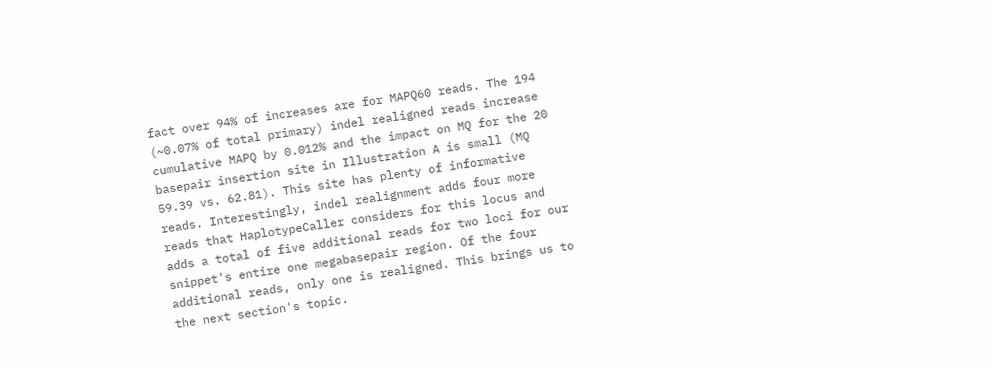fact over 94% of increases are for MAPQ60 reads. The 194 (~0.07% of total primary) indel realigned reads increase cumulative MAPQ by 0.012% and the impact on MQ for the 20 basepair insertion site in Illustration A is small (MQ 59.39 vs. 62.81). This site has plenty of informative reads. Interestingly, indel realignment adds four more reads that HaplotypeCaller considers for this locus and adds a total of five additional reads for two loci for our snippet's entire one megabasepair region. Of the four additional reads, only one is realigned. This brings us to the next section's topic.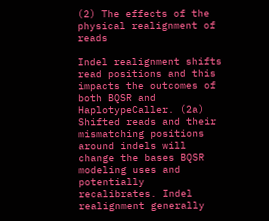(2) The effects of the physical realignment of reads

Indel realignment shifts read positions and this impacts the outcomes of both BQSR and HaplotypeCaller. (2a) Shifted reads and their mismatching positions around indels will change the bases BQSR modeling uses and potentially recalibrates. Indel realignment generally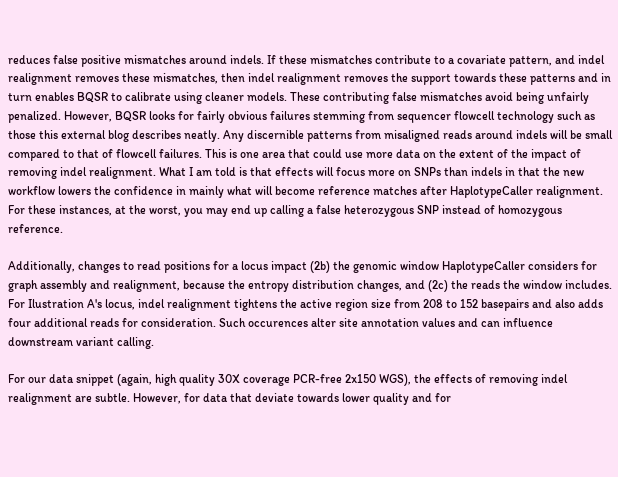reduces false positive mismatches around indels. If these mismatches contribute to a covariate pattern, and indel realignment removes these mismatches, then indel realignment removes the support towards these patterns and in turn enables BQSR to calibrate using cleaner models. These contributing false mismatches avoid being unfairly penalized. However, BQSR looks for fairly obvious failures stemming from sequencer flowcell technology such as those this external blog describes neatly. Any discernible patterns from misaligned reads around indels will be small compared to that of flowcell failures. This is one area that could use more data on the extent of the impact of removing indel realignment. What I am told is that effects will focus more on SNPs than indels in that the new workflow lowers the confidence in mainly what will become reference matches after HaplotypeCaller realignment. For these instances, at the worst, you may end up calling a false heterozygous SNP instead of homozygous reference.

Additionally, changes to read positions for a locus impact (2b) the genomic window HaplotypeCaller considers for graph assembly and realignment, because the entropy distribution changes, and (2c) the reads the window includes. For Ilustration A's locus, indel realignment tightens the active region size from 208 to 152 basepairs and also adds four additional reads for consideration. Such occurences alter site annotation values and can influence downstream variant calling.

For our data snippet (again, high quality 30X coverage PCR-free 2x150 WGS), the effects of removing indel realignment are subtle. However, for data that deviate towards lower quality and for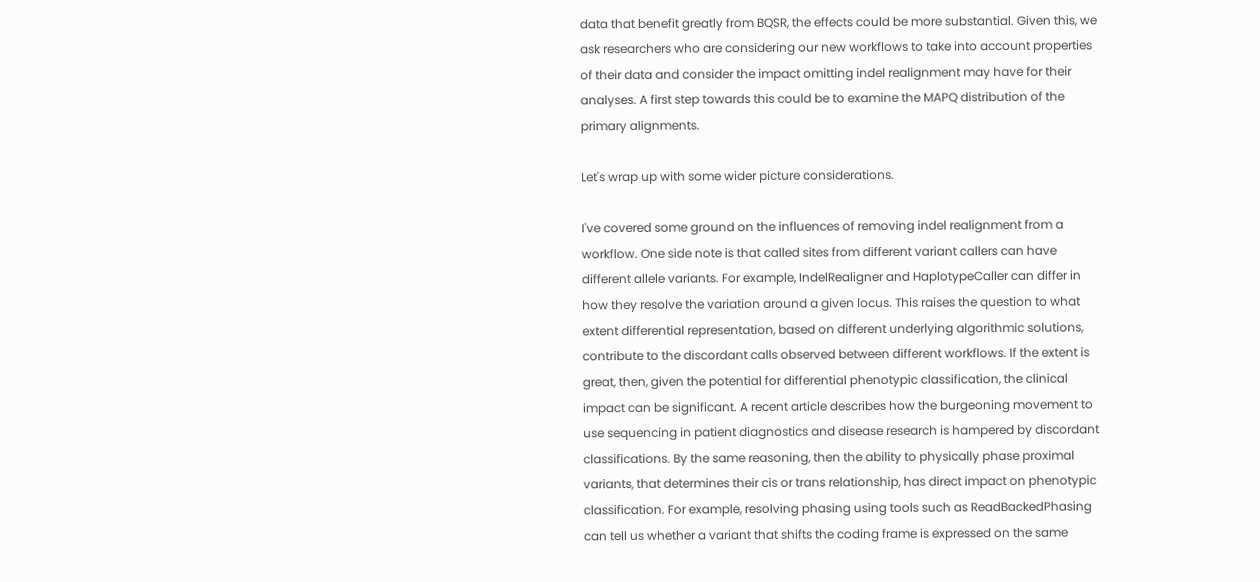data that benefit greatly from BQSR, the effects could be more substantial. Given this, we ask researchers who are considering our new workflows to take into account properties of their data and consider the impact omitting indel realignment may have for their analyses. A first step towards this could be to examine the MAPQ distribution of the primary alignments.

Let's wrap up with some wider picture considerations.

I've covered some ground on the influences of removing indel realignment from a workflow. One side note is that called sites from different variant callers can have different allele variants. For example, IndelRealigner and HaplotypeCaller can differ in how they resolve the variation around a given locus. This raises the question to what extent differential representation, based on different underlying algorithmic solutions, contribute to the discordant calls observed between different workflows. If the extent is great, then, given the potential for differential phenotypic classification, the clinical impact can be significant. A recent article describes how the burgeoning movement to use sequencing in patient diagnostics and disease research is hampered by discordant classifications. By the same reasoning, then the ability to physically phase proximal variants, that determines their cis or trans relationship, has direct impact on phenotypic classification. For example, resolving phasing using tools such as ReadBackedPhasing can tell us whether a variant that shifts the coding frame is expressed on the same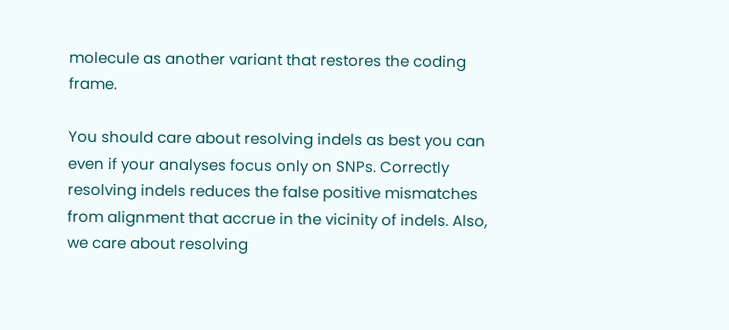molecule as another variant that restores the coding frame.

You should care about resolving indels as best you can even if your analyses focus only on SNPs. Correctly resolving indels reduces the false positive mismatches from alignment that accrue in the vicinity of indels. Also, we care about resolving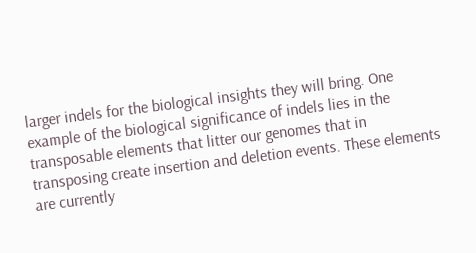larger indels for the biological insights they will bring. One example of the biological significance of indels lies in the transposable elements that litter our genomes that in transposing create insertion and deletion events. These elements are currently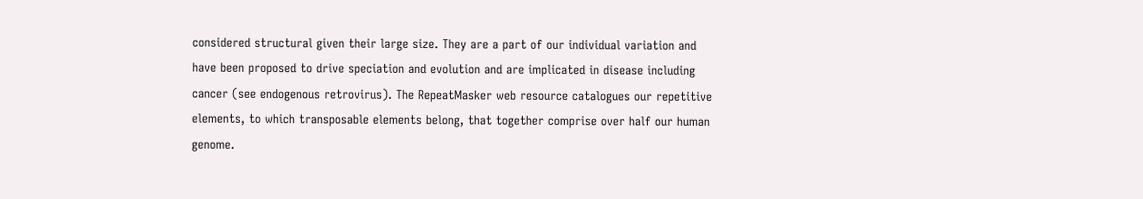considered structural given their large size. They are a part of our individual variation and have been proposed to drive speciation and evolution and are implicated in disease including cancer (see endogenous retrovirus). The RepeatMasker web resource catalogues our repetitive elements, to which transposable elements belong, that together comprise over half our human genome.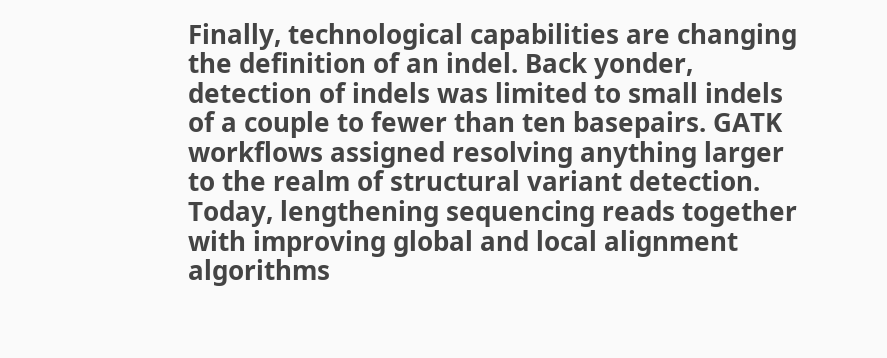Finally, technological capabilities are changing the definition of an indel. Back yonder, detection of indels was limited to small indels of a couple to fewer than ten basepairs. GATK workflows assigned resolving anything larger to the realm of structural variant detection. Today, lengthening sequencing reads together with improving global and local alignment algorithms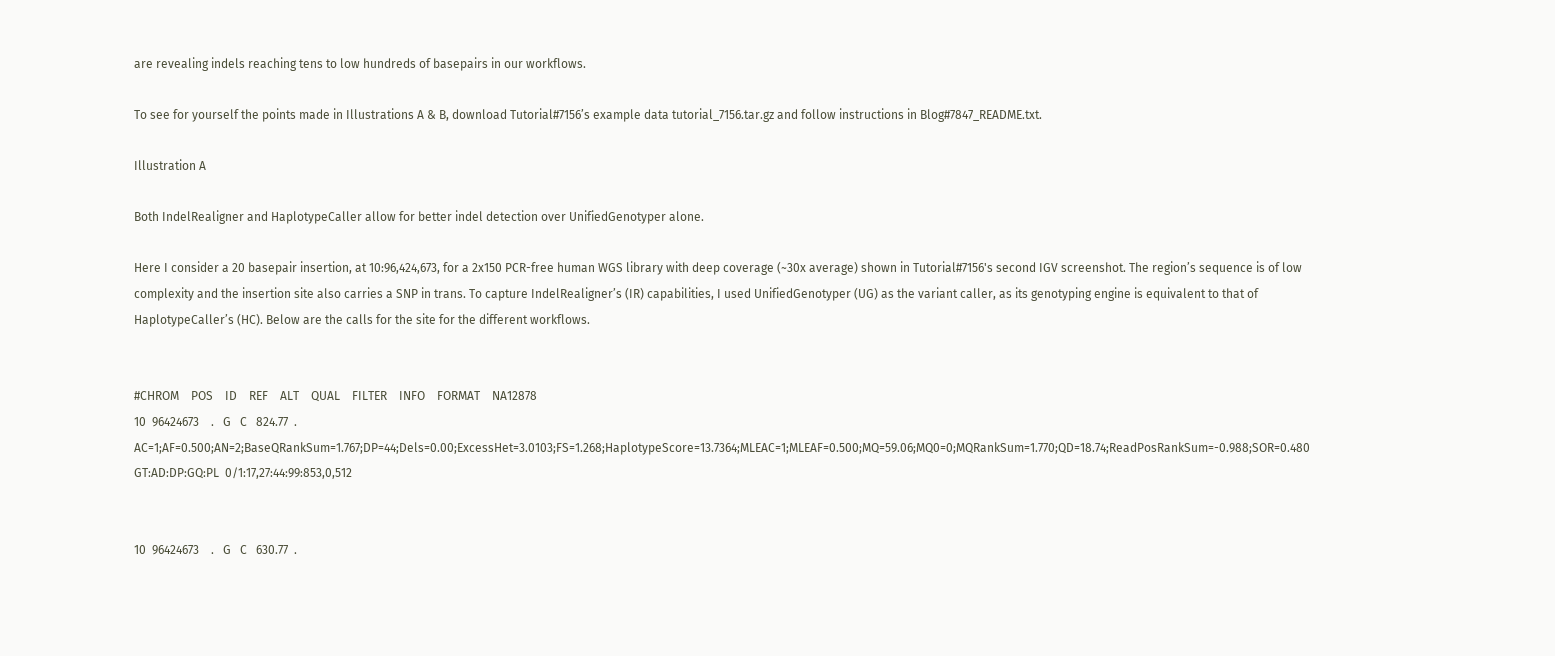are revealing indels reaching tens to low hundreds of basepairs in our workflows.

To see for yourself the points made in Illustrations A & B, download Tutorial#7156’s example data tutorial_7156.tar.gz and follow instructions in Blog#7847_README.txt.

Illustration A

Both IndelRealigner and HaplotypeCaller allow for better indel detection over UnifiedGenotyper alone.

Here I consider a 20 basepair insertion, at 10:96,424,673, for a 2x150 PCR-free human WGS library with deep coverage (~30x average) shown in Tutorial#7156's second IGV screenshot. The region’s sequence is of low complexity and the insertion site also carries a SNP in trans. To capture IndelRealigner’s (IR) capabilities, I used UnifiedGenotyper (UG) as the variant caller, as its genotyping engine is equivalent to that of HaplotypeCaller’s (HC). Below are the calls for the site for the different workflows.


#CHROM    POS    ID    REF    ALT    QUAL    FILTER    INFO    FORMAT    NA12878
10  96424673    .   G   C   824.77  .   AC=1;AF=0.500;AN=2;BaseQRankSum=1.767;DP=44;Dels=0.00;ExcessHet=3.0103;FS=1.268;HaplotypeScore=13.7364;MLEAC=1;MLEAF=0.500;MQ=59.06;MQ0=0;MQRankSum=1.770;QD=18.74;ReadPosRankSum=-0.988;SOR=0.480  GT:AD:DP:GQ:PL  0/1:17,27:44:99:853,0,512


10  96424673    .   G   C   630.77  .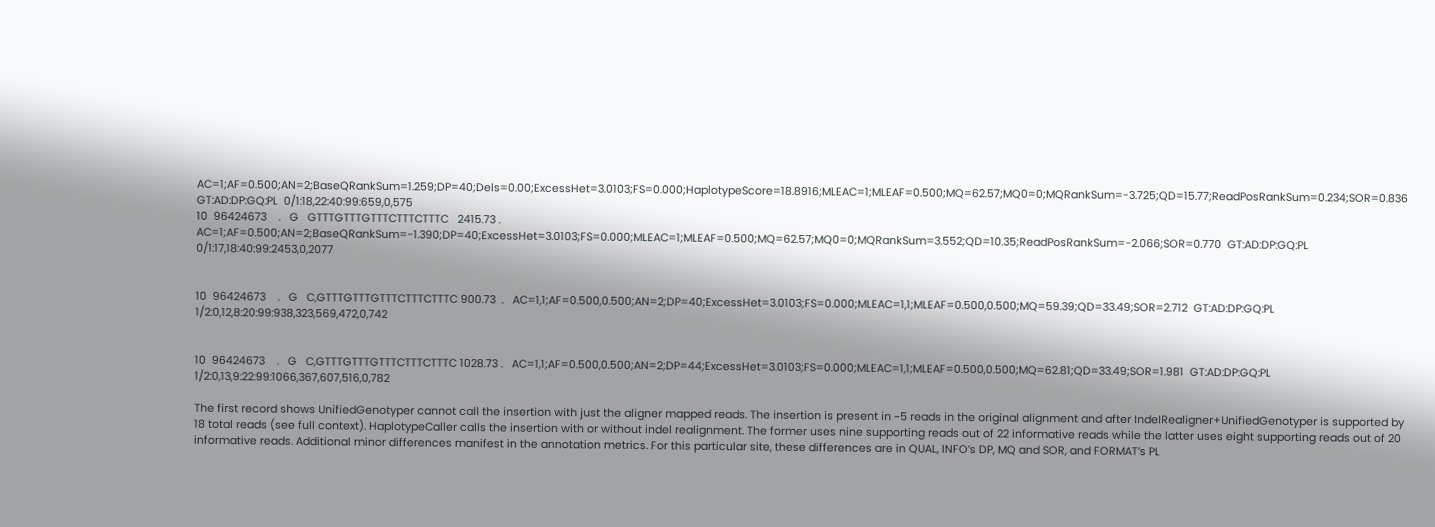AC=1;AF=0.500;AN=2;BaseQRankSum=1.259;DP=40;Dels=0.00;ExcessHet=3.0103;FS=0.000;HaplotypeScore=18.8916;MLEAC=1;MLEAF=0.500;MQ=62.57;MQ0=0;MQRankSum=-3.725;QD=15.77;ReadPosRankSum=0.234;SOR=0.836  GT:AD:DP:GQ:PL  0/1:18,22:40:99:659,0,575
10  96424673    .   G   GTTTGTTTGTTTCTTTCTTTC   2415.73 .   AC=1;AF=0.500;AN=2;BaseQRankSum=-1.390;DP=40;ExcessHet=3.0103;FS=0.000;MLEAC=1;MLEAF=0.500;MQ=62.57;MQ0=0;MQRankSum=3.552;QD=10.35;ReadPosRankSum=-2.066;SOR=0.770  GT:AD:DP:GQ:PL  0/1:17,18:40:99:2453,0,2077


10  96424673    .   G   C,GTTTGTTTGTTTCTTTCTTTC 900.73  .   AC=1,1;AF=0.500,0.500;AN=2;DP=40;ExcessHet=3.0103;FS=0.000;MLEAC=1,1;MLEAF=0.500,0.500;MQ=59.39;QD=33.49;SOR=2.712  GT:AD:DP:GQ:PL  1/2:0,12,8:20:99:938,323,569,472,0,742


10  96424673    .   G   C,GTTTGTTTGTTTCTTTCTTTC 1028.73 .   AC=1,1;AF=0.500,0.500;AN=2;DP=44;ExcessHet=3.0103;FS=0.000;MLEAC=1,1;MLEAF=0.500,0.500;MQ=62.81;QD=33.49;SOR=1.981  GT:AD:DP:GQ:PL  1/2:0,13,9:22:99:1066,367,607,516,0,782

The first record shows UnifiedGenotyper cannot call the insertion with just the aligner mapped reads. The insertion is present in ~5 reads in the original alignment and after IndelRealigner+UnifiedGenotyper is supported by 18 total reads (see full context). HaplotypeCaller calls the insertion with or without indel realignment. The former uses nine supporting reads out of 22 informative reads while the latter uses eight supporting reads out of 20 informative reads. Additional minor differences manifest in the annotation metrics. For this particular site, these differences are in QUAL, INFO’s DP, MQ and SOR, and FORMAT’s PL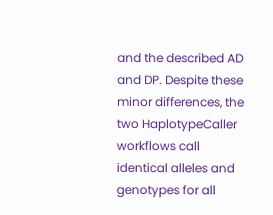and the described AD and DP. Despite these minor differences, the two HaplotypeCaller workflows call identical alleles and genotypes for all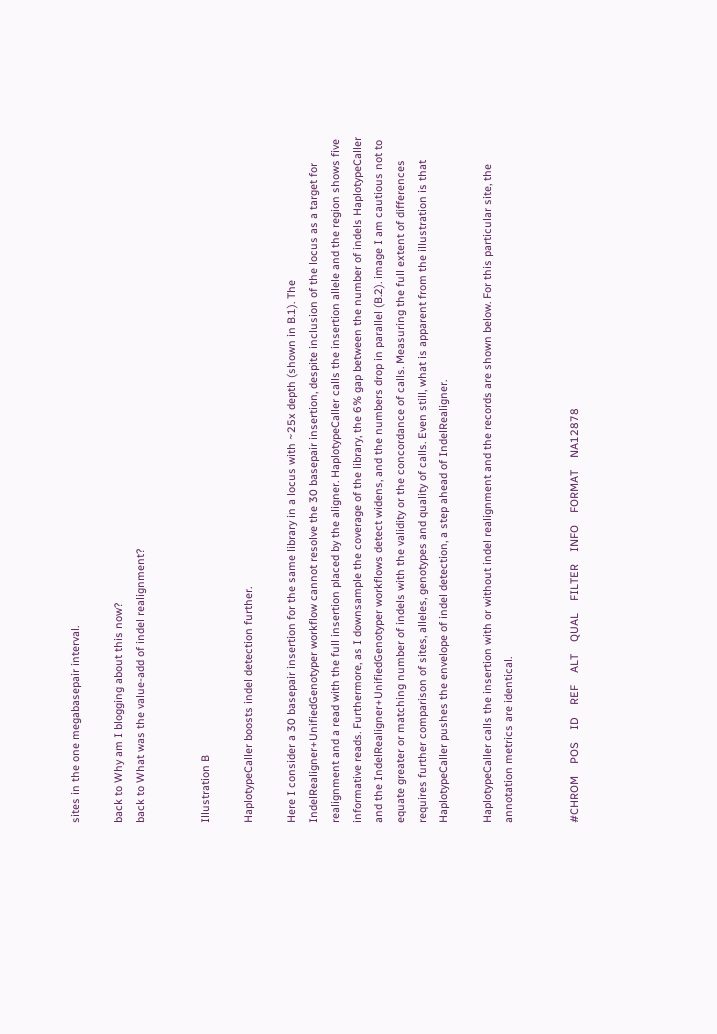sites in the one megabasepair interval.

back to Why am I blogging about this now?
back to What was the value-add of indel realignment?


Illustration B

HaplotypeCaller boosts indel detection further.

Here I consider a 30 basepair insertion for the same library in a locus with ~25x depth (shown in B.1). The IndelRealigner+UnifiedGenotyper workflow cannot resolve the 30 basepair insertion, despite inclusion of the locus as a target for realignment and a read with the full insertion placed by the aligner. HaplotypeCaller calls the insertion allele and the region shows five informative reads. Furthermore, as I downsample the coverage of the library, the 6% gap between the number of indels HaplotypeCaller and the IndelRealigner+UnifiedGenotyper workflows detect widens, and the numbers drop in parallel (B.2). image I am cautious not to equate greater or matching number of indels with the validity or the concordance of calls. Measuring the full extent of differences requires further comparison of sites, alleles, genotypes and quality of calls. Even still, what is apparent from the illustration is that HaplotypeCaller pushes the envelope of indel detection, a step ahead of IndelRealigner.

HaplotypeCaller calls the insertion with or without indel realignment and the records are shown below. For this particular site, the annotation metrics are identical.


#CHROM    POS    ID    REF    ALT    QUAL    FILTER    INFO    FORMAT    NA12878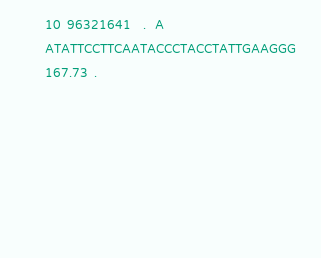10  96321641    .   A   ATATTCCTTCAATACCCTACCTATTGAAGGG 167.73  .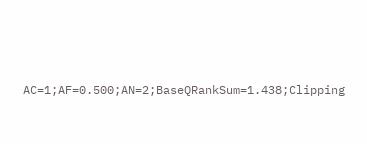AC=1;AF=0.500;AN=2;BaseQRankSum=1.438;Clipping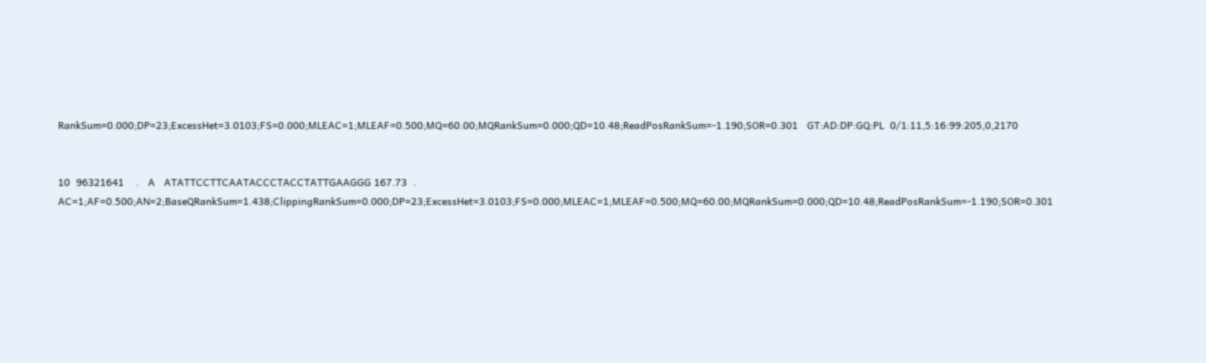RankSum=0.000;DP=23;ExcessHet=3.0103;FS=0.000;MLEAC=1;MLEAF=0.500;MQ=60.00;MQRankSum=0.000;QD=10.48;ReadPosRankSum=-1.190;SOR=0.301   GT:AD:DP:GQ:PL  0/1:11,5:16:99:205,0,2170


10  96321641    .   A   ATATTCCTTCAATACCCTACCTATTGAAGGG 167.73  .   AC=1;AF=0.500;AN=2;BaseQRankSum=1.438;ClippingRankSum=0.000;DP=23;ExcessHet=3.0103;FS=0.000;MLEAC=1;MLEAF=0.500;MQ=60.00;MQRankSum=0.000;QD=10.48;ReadPosRankSum=-1.190;SOR=0.301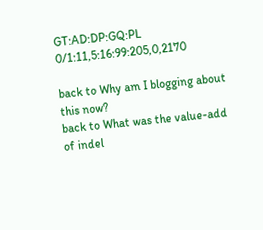GT:AD:DP:GQ:PL  0/1:11,5:16:99:205,0,2170

back to Why am I blogging about this now?
back to What was the value-add of indel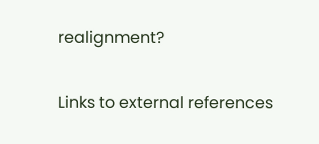realignment?

Links to external references